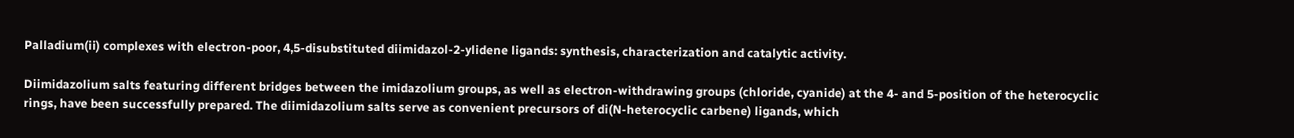Palladium(ii) complexes with electron-poor, 4,5-disubstituted diimidazol-2-ylidene ligands: synthesis, characterization and catalytic activity.

Diimidazolium salts featuring different bridges between the imidazolium groups, as well as electron-withdrawing groups (chloride, cyanide) at the 4- and 5-position of the heterocyclic rings, have been successfully prepared. The diimidazolium salts serve as convenient precursors of di(N-heterocyclic carbene) ligands, which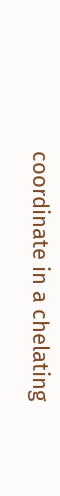coordinate in a chelating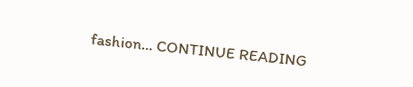fashion… CONTINUE READING